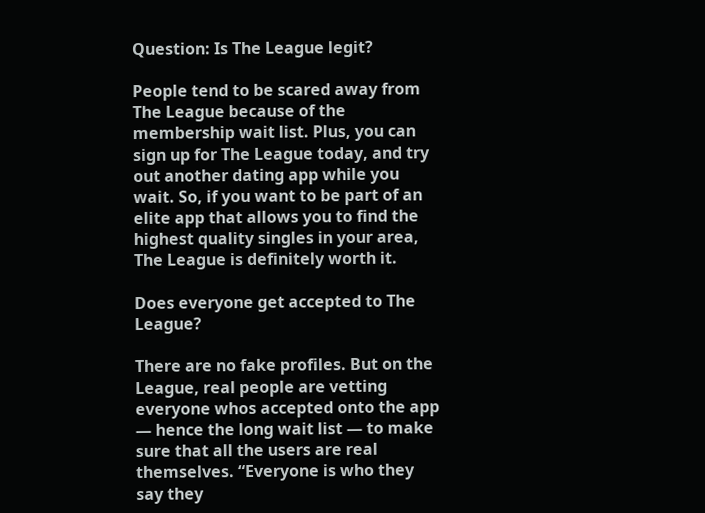Question: Is The League legit?

People tend to be scared away from The League because of the membership wait list. Plus, you can sign up for The League today, and try out another dating app while you wait. So, if you want to be part of an elite app that allows you to find the highest quality singles in your area, The League is definitely worth it.

Does everyone get accepted to The League?

There are no fake profiles. But on the League, real people are vetting everyone whos accepted onto the app — hence the long wait list — to make sure that all the users are real themselves. “Everyone is who they say they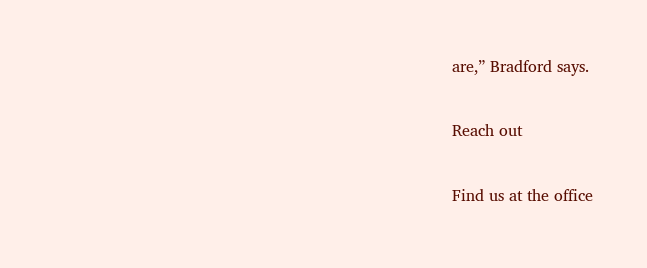are,” Bradford says.

Reach out

Find us at the office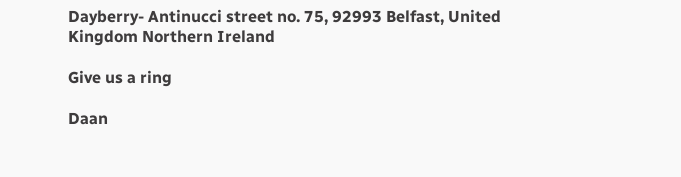Dayberry- Antinucci street no. 75, 92993 Belfast, United Kingdom Northern Ireland

Give us a ring

Daan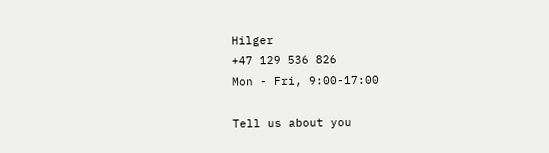Hilger
+47 129 536 826
Mon - Fri, 9:00-17:00

Tell us about you